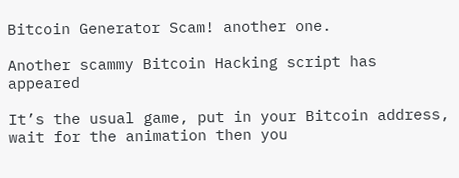Bitcoin Generator Scam! another one.

Another scammy Bitcoin Hacking script has appeared

It’s the usual game, put in your Bitcoin address, wait for the animation then you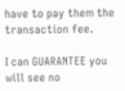have to pay them the transaction fee.

I can GUARANTEE you will see no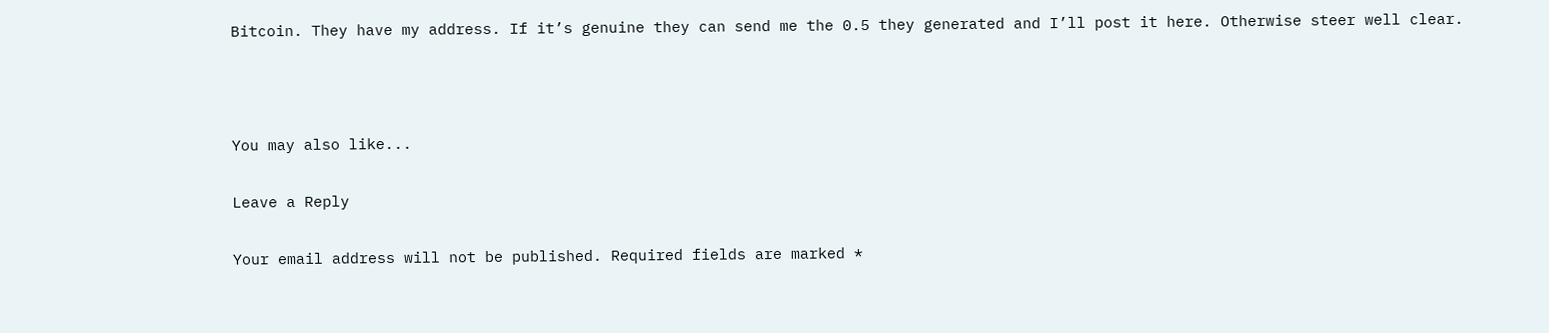Bitcoin. They have my address. If it’s genuine they can send me the 0.5 they generated and I’ll post it here. Otherwise steer well clear.



You may also like...

Leave a Reply

Your email address will not be published. Required fields are marked *